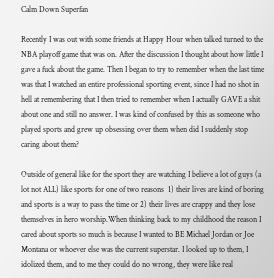Calm Down Superfan

Recently I was out with some friends at Happy Hour when talked turned to the NBA playoff game that was on. After the discussion I thought about how little I gave a fuck about the game. Then I began to try to remember when the last time was that I watched an entire professional sporting event, since I had no shot in hell at remembering that I then tried to remember when I actually GAVE a shit about one and still no answer. I was kind of confused by this as someone who played sports and grew up obsessing over them when did I suddenly stop caring about them?

Outside of general like for the sport they are watching I believe a lot of guys (a lot not ALL) like sports for one of two reasons  1) their lives are kind of boring and sports is a way to pass the time or 2) their lives are crappy and they lose themselves in hero worship.When thinking back to my childhood the reason I cared about sports so much is because I wanted to BE Michael Jordan or Joe Montana or whoever else was the current superstar. I looked up to them, I idolized them, and to me they could do no wrong, they were like real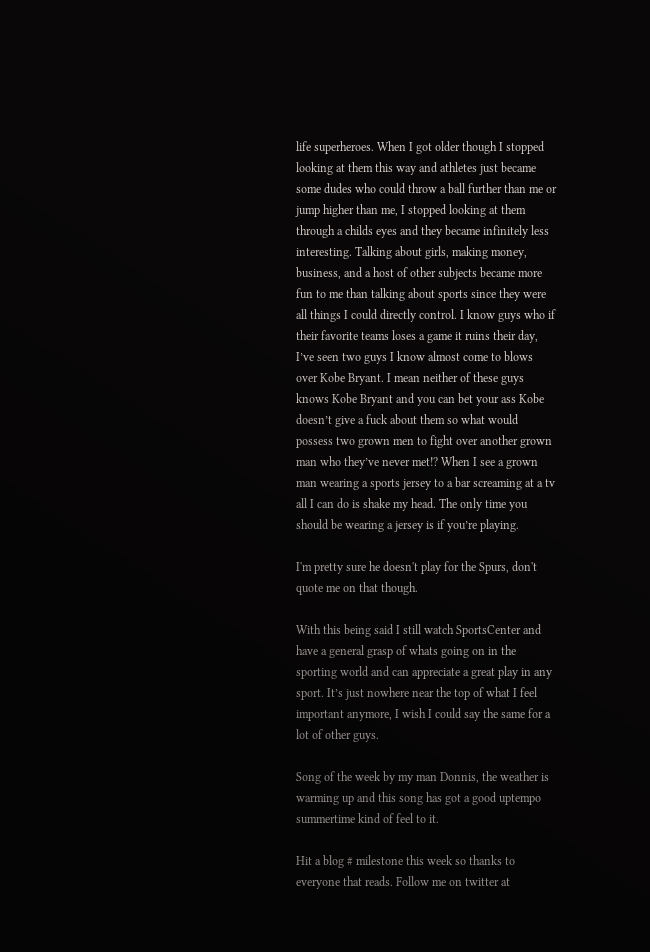life superheroes. When I got older though I stopped looking at them this way and athletes just became some dudes who could throw a ball further than me or jump higher than me, I stopped looking at them through a childs eyes and they became infinitely less interesting. Talking about girls, making money, business, and a host of other subjects became more fun to me than talking about sports since they were all things I could directly control. I know guys who if their favorite teams loses a game it ruins their day, I’ve seen two guys I know almost come to blows over Kobe Bryant. I mean neither of these guys knows Kobe Bryant and you can bet your ass Kobe doesn’t give a fuck about them so what would possess two grown men to fight over another grown man who they’ve never met!? When I see a grown man wearing a sports jersey to a bar screaming at a tv all I can do is shake my head. The only time you should be wearing a jersey is if you’re playing.

I'm pretty sure he doesn't play for the Spurs, don't quote me on that though.

With this being said I still watch SportsCenter and have a general grasp of whats going on in the sporting world and can appreciate a great play in any sport. It’s just nowhere near the top of what I feel important anymore, I wish I could say the same for a lot of other guys.

Song of the week by my man Donnis, the weather is warming up and this song has got a good uptempo summertime kind of feel to it.

Hit a blog # milestone this week so thanks to everyone that reads. Follow me on twitter at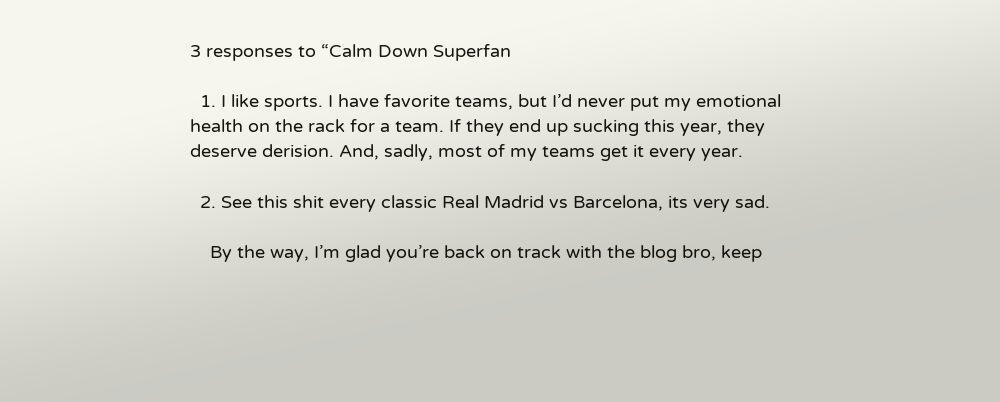3 responses to “Calm Down Superfan

  1. I like sports. I have favorite teams, but I’d never put my emotional health on the rack for a team. If they end up sucking this year, they deserve derision. And, sadly, most of my teams get it every year.

  2. See this shit every classic Real Madrid vs Barcelona, its very sad.

    By the way, I’m glad you’re back on track with the blog bro, keep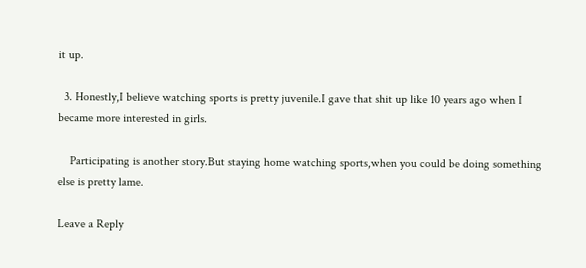it up.

  3. Honestly,I believe watching sports is pretty juvenile.I gave that shit up like 10 years ago when I became more interested in girls.

    Participating is another story.But staying home watching sports,when you could be doing something else is pretty lame.

Leave a Reply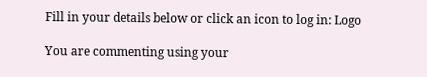Fill in your details below or click an icon to log in: Logo

You are commenting using your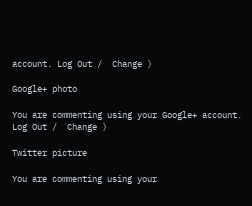account. Log Out /  Change )

Google+ photo

You are commenting using your Google+ account. Log Out /  Change )

Twitter picture

You are commenting using your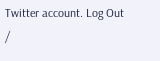Twitter account. Log Out /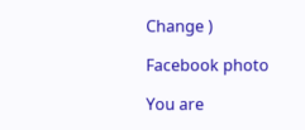Change )

Facebook photo

You are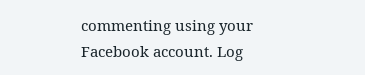commenting using your Facebook account. Log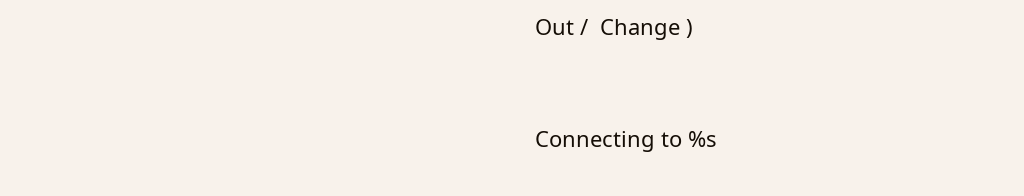Out /  Change )


Connecting to %s